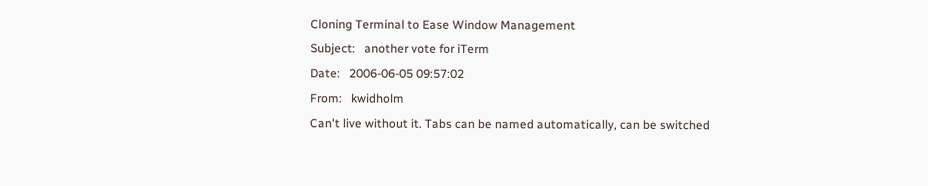Cloning Terminal to Ease Window Management
Subject:   another vote for iTerm
Date:   2006-06-05 09:57:02
From:   kwidholm
Can't live without it. Tabs can be named automatically, can be switched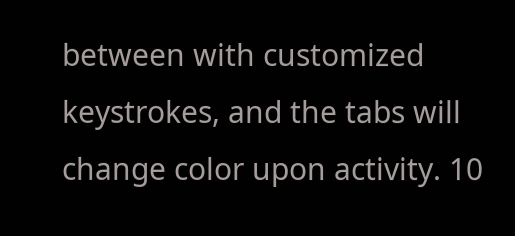between with customized keystrokes, and the tabs will change color upon activity. 10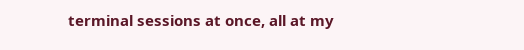terminal sessions at once, all at my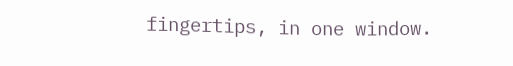fingertips, in one window.